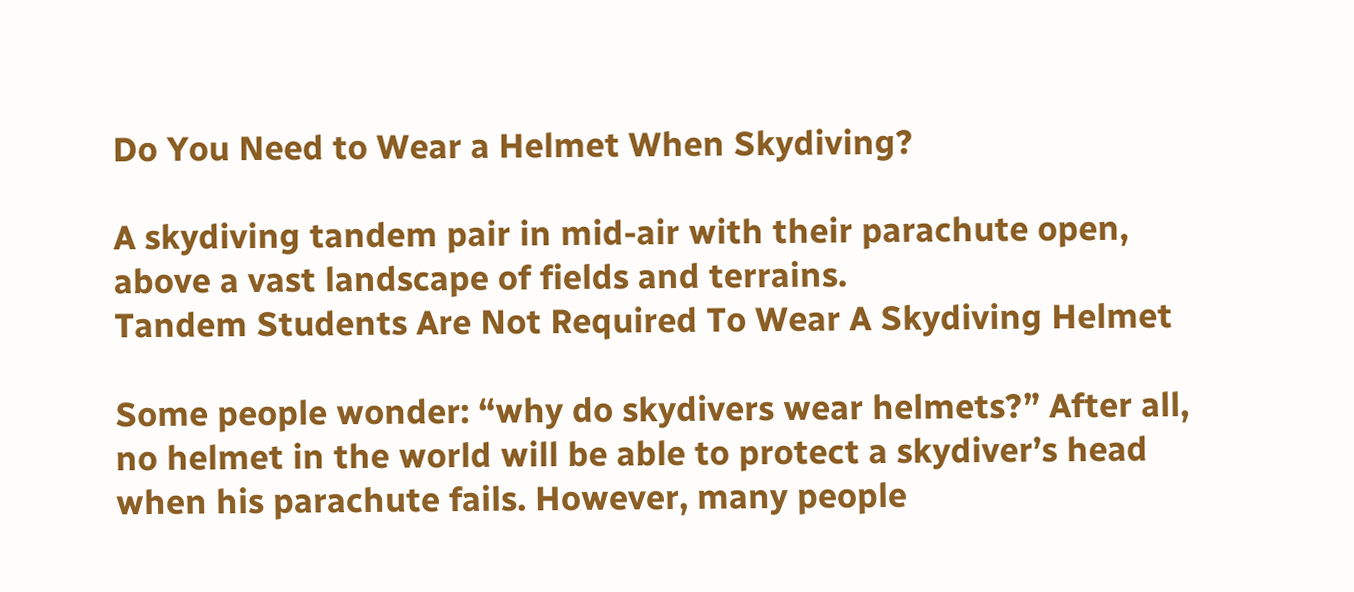Do You Need to Wear a Helmet When Skydiving?

A skydiving tandem pair in mid-air with their parachute open, above a vast landscape of fields and terrains.
Tandem Students Are Not Required To Wear A Skydiving Helmet

Some people wonder: “why do skydivers wear helmets?” After all, no helmet in the world will be able to protect a skydiver’s head when his parachute fails. However, many people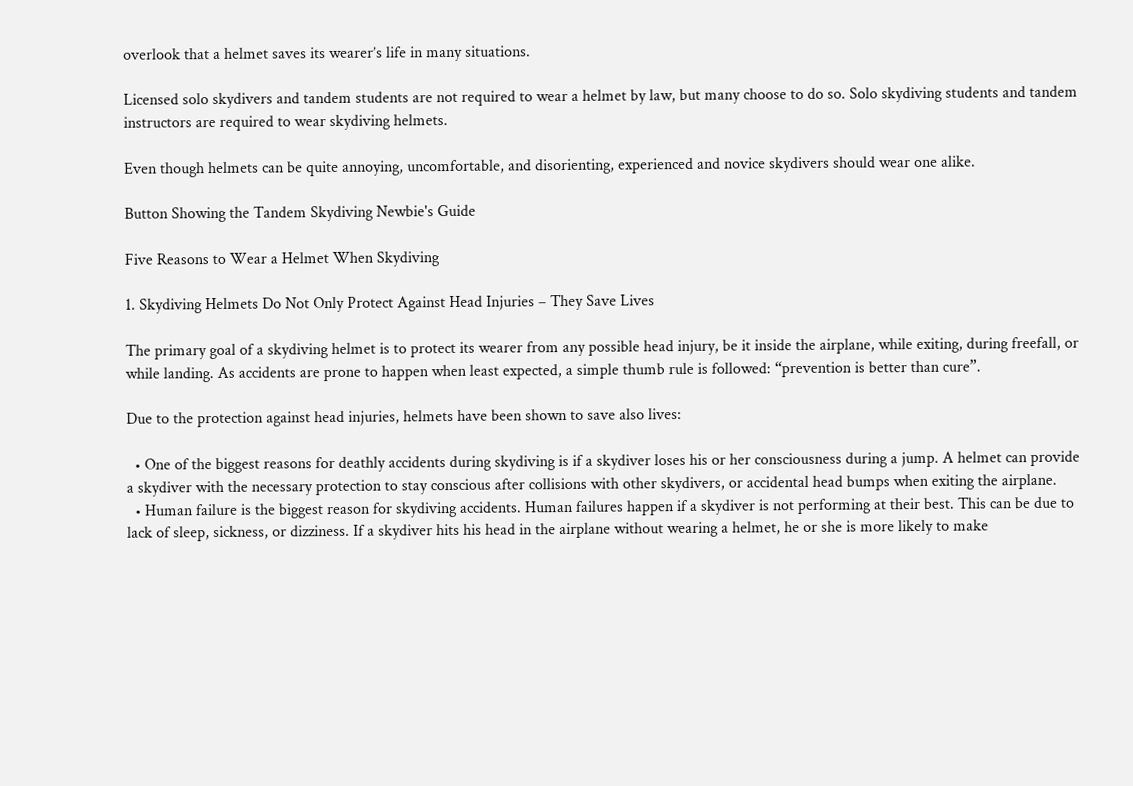overlook that a helmet saves its wearer’s life in many situations.

Licensed solo skydivers and tandem students are not required to wear a helmet by law, but many choose to do so. Solo skydiving students and tandem instructors are required to wear skydiving helmets.

Even though helmets can be quite annoying, uncomfortable, and disorienting, experienced and novice skydivers should wear one alike.

Button Showing the Tandem Skydiving Newbie's Guide

Five Reasons to Wear a Helmet When Skydiving

1. Skydiving Helmets Do Not Only Protect Against Head Injuries – They Save Lives

The primary goal of a skydiving helmet is to protect its wearer from any possible head injury, be it inside the airplane, while exiting, during freefall, or while landing. As accidents are prone to happen when least expected, a simple thumb rule is followed: “prevention is better than cure”.

Due to the protection against head injuries, helmets have been shown to save also lives:

  • One of the biggest reasons for deathly accidents during skydiving is if a skydiver loses his or her consciousness during a jump. A helmet can provide a skydiver with the necessary protection to stay conscious after collisions with other skydivers, or accidental head bumps when exiting the airplane.
  • Human failure is the biggest reason for skydiving accidents. Human failures happen if a skydiver is not performing at their best. This can be due to lack of sleep, sickness, or dizziness. If a skydiver hits his head in the airplane without wearing a helmet, he or she is more likely to make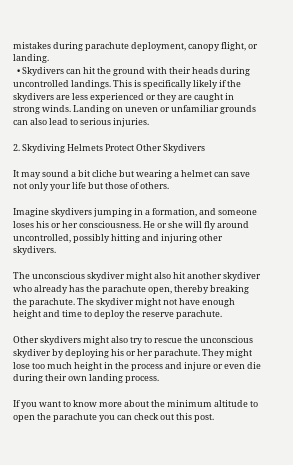mistakes during parachute deployment, canopy flight, or landing.
  • Skydivers can hit the ground with their heads during uncontrolled landings. This is specifically likely if the skydivers are less experienced or they are caught in strong winds. Landing on uneven or unfamiliar grounds can also lead to serious injuries.

2. Skydiving Helmets Protect Other Skydivers

It may sound a bit cliche but wearing a helmet can save not only your life but those of others.

Imagine skydivers jumping in a formation, and someone loses his or her consciousness. He or she will fly around uncontrolled, possibly hitting and injuring other skydivers.

The unconscious skydiver might also hit another skydiver who already has the parachute open, thereby breaking the parachute. The skydiver might not have enough height and time to deploy the reserve parachute.

Other skydivers might also try to rescue the unconscious skydiver by deploying his or her parachute. They might lose too much height in the process and injure or even die during their own landing process.

If you want to know more about the minimum altitude to open the parachute you can check out this post.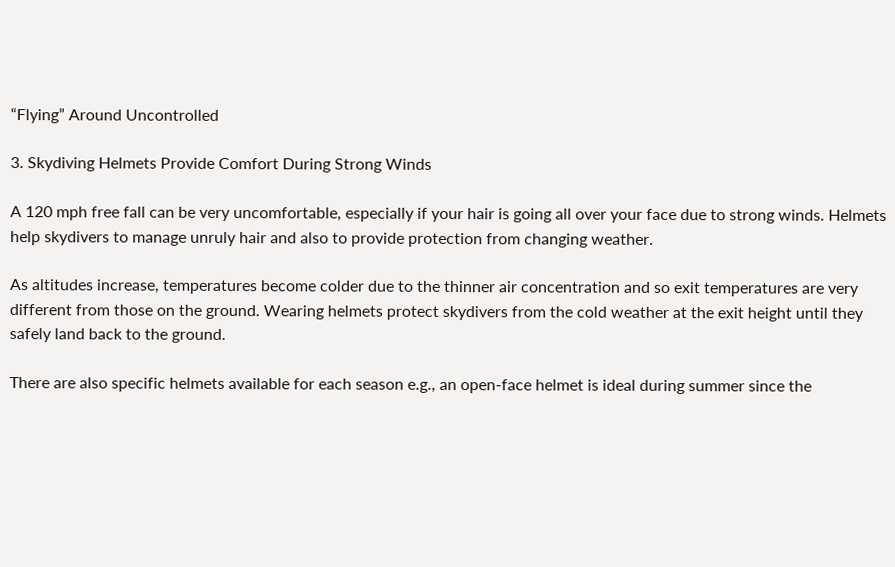“Flying” Around Uncontrolled

3. Skydiving Helmets Provide Comfort During Strong Winds

A 120 mph free fall can be very uncomfortable, especially if your hair is going all over your face due to strong winds. Helmets help skydivers to manage unruly hair and also to provide protection from changing weather.

As altitudes increase, temperatures become colder due to the thinner air concentration and so exit temperatures are very different from those on the ground. Wearing helmets protect skydivers from the cold weather at the exit height until they safely land back to the ground.

There are also specific helmets available for each season e.g., an open-face helmet is ideal during summer since the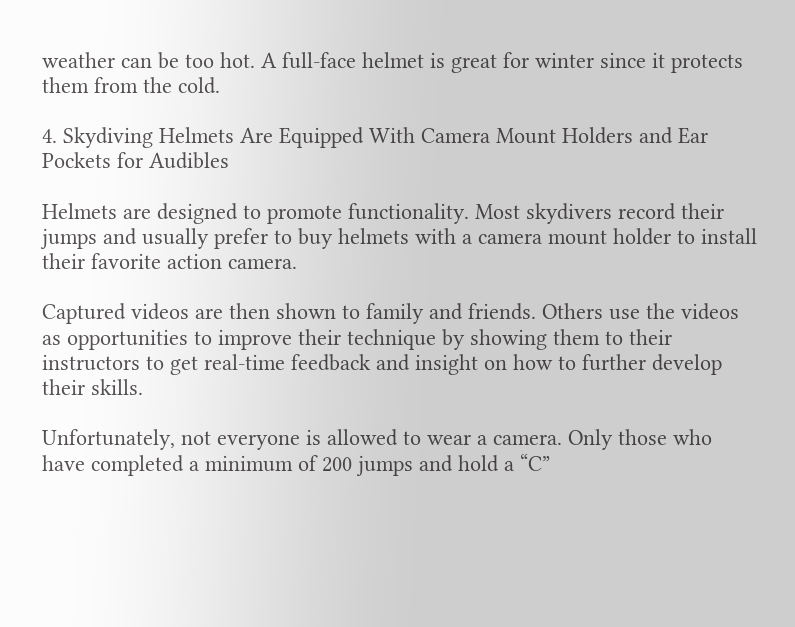weather can be too hot. A full-face helmet is great for winter since it protects them from the cold.

4. Skydiving Helmets Are Equipped With Camera Mount Holders and Ear Pockets for Audibles

Helmets are designed to promote functionality. Most skydivers record their jumps and usually prefer to buy helmets with a camera mount holder to install their favorite action camera.

Captured videos are then shown to family and friends. Others use the videos as opportunities to improve their technique by showing them to their instructors to get real-time feedback and insight on how to further develop their skills.

Unfortunately, not everyone is allowed to wear a camera. Only those who have completed a minimum of 200 jumps and hold a “C”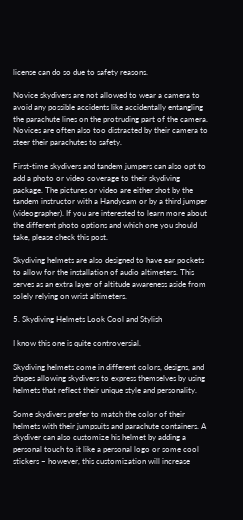license can do so due to safety reasons.

Novice skydivers are not allowed to wear a camera to avoid any possible accidents like accidentally entangling the parachute lines on the protruding part of the camera. Novices are often also too distracted by their camera to steer their parachutes to safety.

First-time skydivers and tandem jumpers can also opt to add a photo or video coverage to their skydiving package. The pictures or video are either shot by the tandem instructor with a Handycam or by a third jumper (videographer). If you are interested to learn more about the different photo options and which one you should take, please check this post.

Skydiving helmets are also designed to have ear pockets to allow for the installation of audio altimeters. This serves as an extra layer of altitude awareness aside from solely relying on wrist altimeters.

5. Skydiving Helmets Look Cool and Stylish

I know this one is quite controversial.

Skydiving helmets come in different colors, designs, and shapes allowing skydivers to express themselves by using helmets that reflect their unique style and personality.

Some skydivers prefer to match the color of their helmets with their jumpsuits and parachute containers. A skydiver can also customize his helmet by adding a personal touch to it like a personal logo or some cool stickers – however, this customization will increase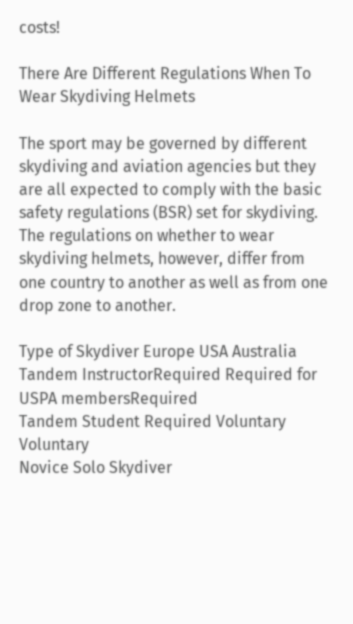costs!

There Are Different Regulations When To Wear Skydiving Helmets

The sport may be governed by different skydiving and aviation agencies but they are all expected to comply with the basic safety regulations (BSR) set for skydiving. The regulations on whether to wear skydiving helmets, however, differ from one country to another as well as from one drop zone to another.

Type of Skydiver Europe USA Australia
Tandem InstructorRequired Required for USPA membersRequired
Tandem Student Required Voluntary Voluntary
Novice Solo Skydiver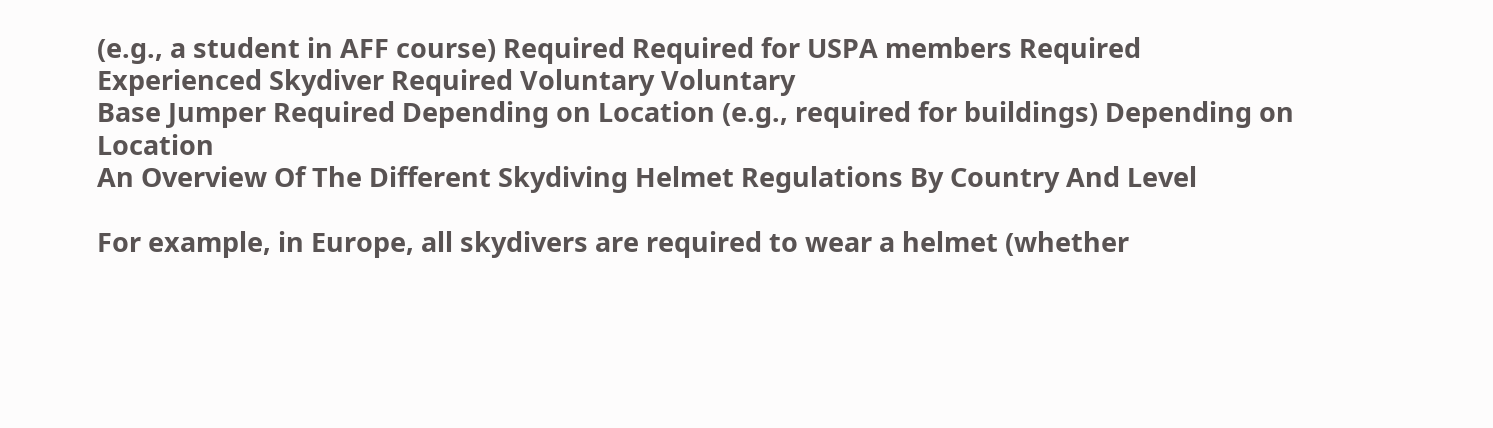(e.g., a student in AFF course) Required Required for USPA members Required
Experienced Skydiver Required Voluntary Voluntary
Base Jumper Required Depending on Location (e.g., required for buildings) Depending on Location
An Overview Of The Different Skydiving Helmet Regulations By Country And Level

For example, in Europe, all skydivers are required to wear a helmet (whether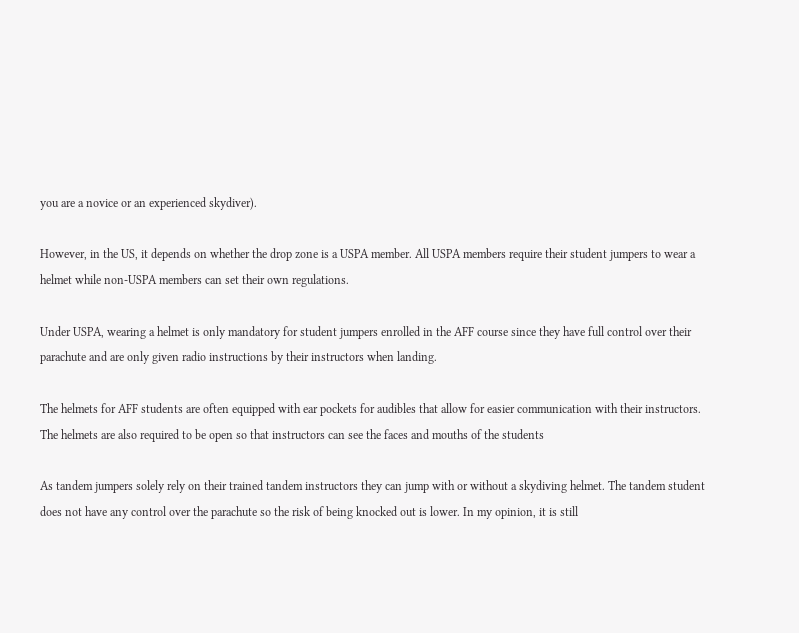you are a novice or an experienced skydiver).

However, in the US, it depends on whether the drop zone is a USPA member. All USPA members require their student jumpers to wear a helmet while non-USPA members can set their own regulations.

Under USPA, wearing a helmet is only mandatory for student jumpers enrolled in the AFF course since they have full control over their parachute and are only given radio instructions by their instructors when landing.

The helmets for AFF students are often equipped with ear pockets for audibles that allow for easier communication with their instructors. The helmets are also required to be open so that instructors can see the faces and mouths of the students

As tandem jumpers solely rely on their trained tandem instructors they can jump with or without a skydiving helmet. The tandem student does not have any control over the parachute so the risk of being knocked out is lower. In my opinion, it is still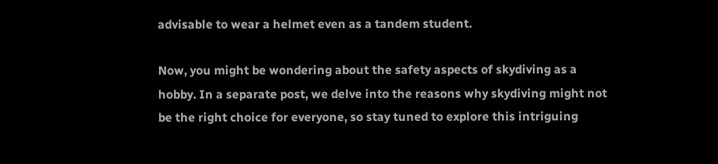advisable to wear a helmet even as a tandem student.

Now, you might be wondering about the safety aspects of skydiving as a hobby. In a separate post, we delve into the reasons why skydiving might not be the right choice for everyone, so stay tuned to explore this intriguing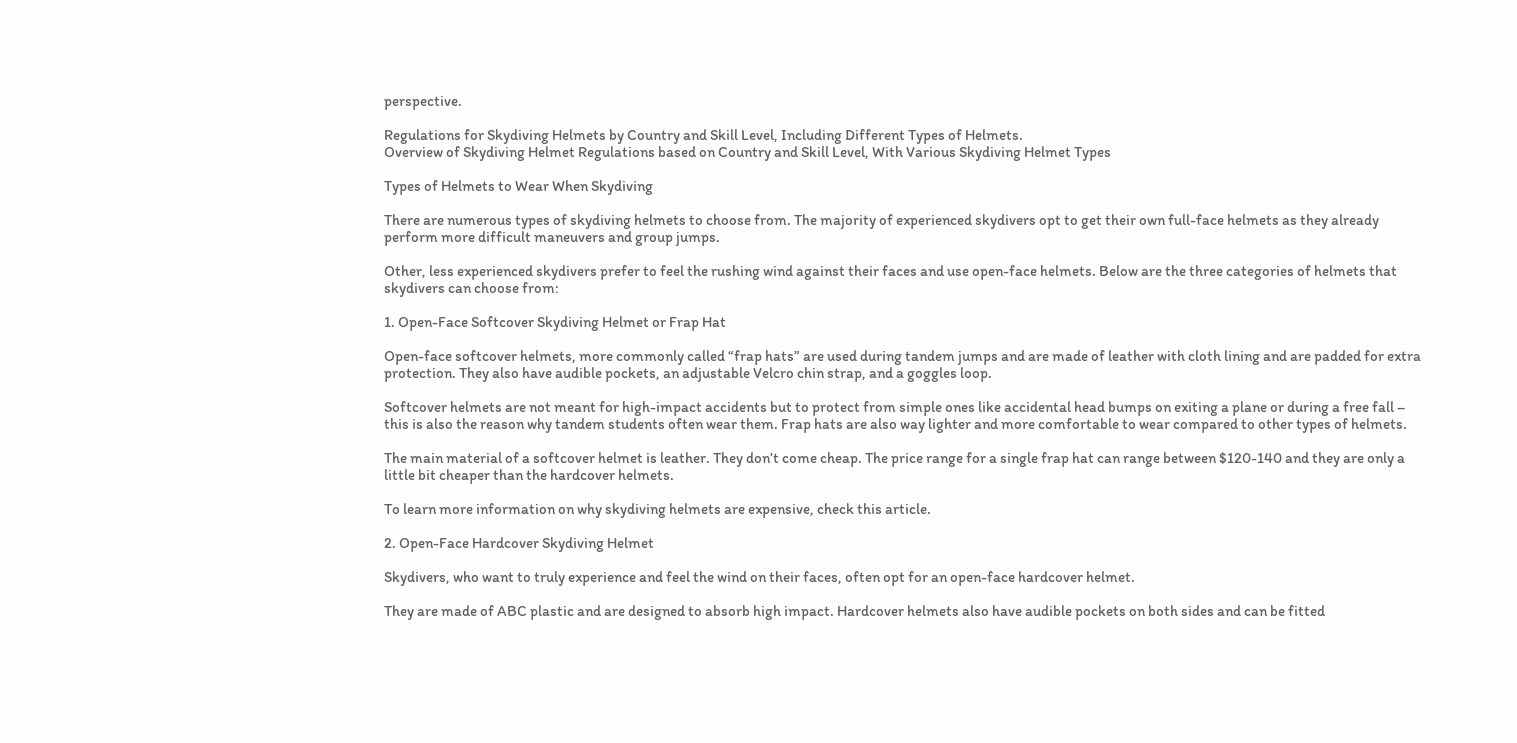perspective.

Regulations for Skydiving Helmets by Country and Skill Level, Including Different Types of Helmets.
Overview of Skydiving Helmet Regulations based on Country and Skill Level, With Various Skydiving Helmet Types

Types of Helmets to Wear When Skydiving

There are numerous types of skydiving helmets to choose from. The majority of experienced skydivers opt to get their own full-face helmets as they already perform more difficult maneuvers and group jumps.

Other, less experienced skydivers prefer to feel the rushing wind against their faces and use open-face helmets. Below are the three categories of helmets that skydivers can choose from:

1. Open-Face Softcover Skydiving Helmet or Frap Hat

Open-face softcover helmets, more commonly called “frap hats” are used during tandem jumps and are made of leather with cloth lining and are padded for extra protection. They also have audible pockets, an adjustable Velcro chin strap, and a goggles loop.

Softcover helmets are not meant for high-impact accidents but to protect from simple ones like accidental head bumps on exiting a plane or during a free fall – this is also the reason why tandem students often wear them. Frap hats are also way lighter and more comfortable to wear compared to other types of helmets.

The main material of a softcover helmet is leather. They don’t come cheap. The price range for a single frap hat can range between $120-140 and they are only a little bit cheaper than the hardcover helmets.

To learn more information on why skydiving helmets are expensive, check this article.

2. Open-Face Hardcover Skydiving Helmet

Skydivers, who want to truly experience and feel the wind on their faces, often opt for an open-face hardcover helmet.

They are made of ABC plastic and are designed to absorb high impact. Hardcover helmets also have audible pockets on both sides and can be fitted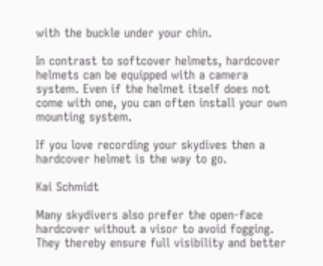with the buckle under your chin.

In contrast to softcover helmets, hardcover helmets can be equipped with a camera system. Even if the helmet itself does not come with one, you can often install your own mounting system.

If you love recording your skydives then a hardcover helmet is the way to go.

Kai Schmidt

Many skydivers also prefer the open-face hardcover without a visor to avoid fogging. They thereby ensure full visibility and better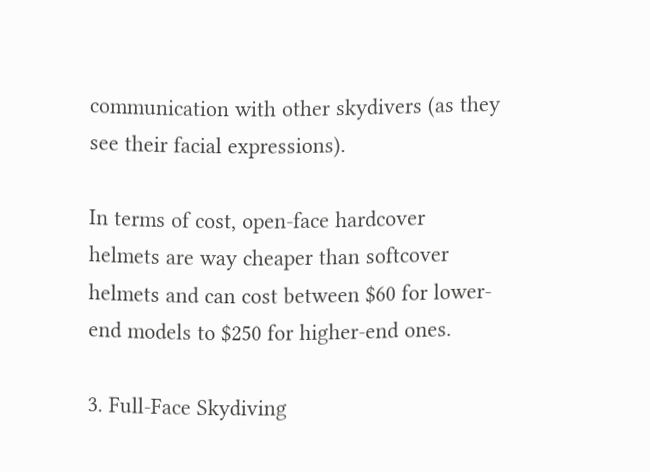communication with other skydivers (as they see their facial expressions).

In terms of cost, open-face hardcover helmets are way cheaper than softcover helmets and can cost between $60 for lower-end models to $250 for higher-end ones.

3. Full-Face Skydiving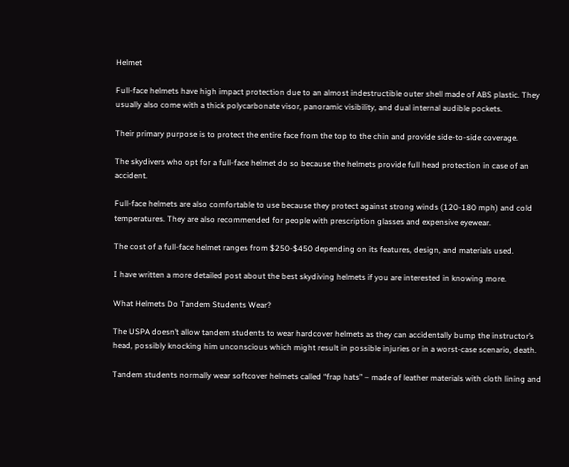Helmet

Full-face helmets have high impact protection due to an almost indestructible outer shell made of ABS plastic. They usually also come with a thick polycarbonate visor, panoramic visibility, and dual internal audible pockets.

Their primary purpose is to protect the entire face from the top to the chin and provide side-to-side coverage.

The skydivers who opt for a full-face helmet do so because the helmets provide full head protection in case of an accident.

Full-face helmets are also comfortable to use because they protect against strong winds (120-180 mph) and cold temperatures. They are also recommended for people with prescription glasses and expensive eyewear.

The cost of a full-face helmet ranges from $250-$450 depending on its features, design, and materials used.

I have written a more detailed post about the best skydiving helmets if you are interested in knowing more.

What Helmets Do Tandem Students Wear?

The USPA doesn’t allow tandem students to wear hardcover helmets as they can accidentally bump the instructor’s head, possibly knocking him unconscious which might result in possible injuries or in a worst-case scenario, death.

Tandem students normally wear softcover helmets called “frap hats” – made of leather materials with cloth lining and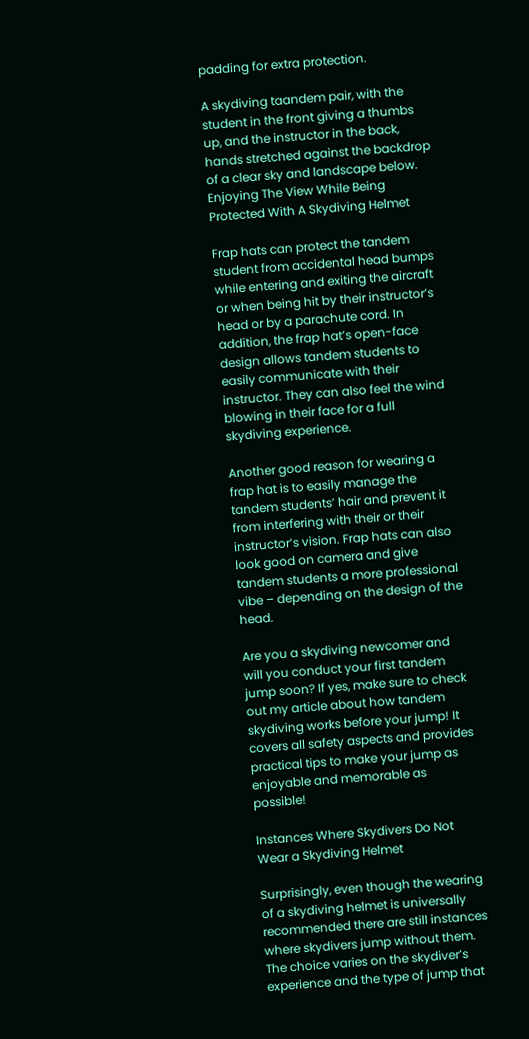padding for extra protection.

A skydiving taandem pair, with the student in the front giving a thumbs up, and the instructor in the back, hands stretched against the backdrop of a clear sky and landscape below.
Enjoying The View While Being Protected With A Skydiving Helmet

Frap hats can protect the tandem student from accidental head bumps while entering and exiting the aircraft or when being hit by their instructor’s head or by a parachute cord. In addition, the frap hat’s open-face design allows tandem students to easily communicate with their instructor. They can also feel the wind blowing in their face for a full skydiving experience.

Another good reason for wearing a frap hat is to easily manage the tandem students’ hair and prevent it from interfering with their or their instructor’s vision. Frap hats can also look good on camera and give tandem students a more professional vibe – depending on the design of the head.

Are you a skydiving newcomer and will you conduct your first tandem jump soon? If yes, make sure to check out my article about how tandem skydiving works before your jump! It covers all safety aspects and provides practical tips to make your jump as enjoyable and memorable as possible!

Instances Where Skydivers Do Not Wear a Skydiving Helmet

Surprisingly, even though the wearing of a skydiving helmet is universally recommended there are still instances where skydivers jump without them. The choice varies on the skydiver’s experience and the type of jump that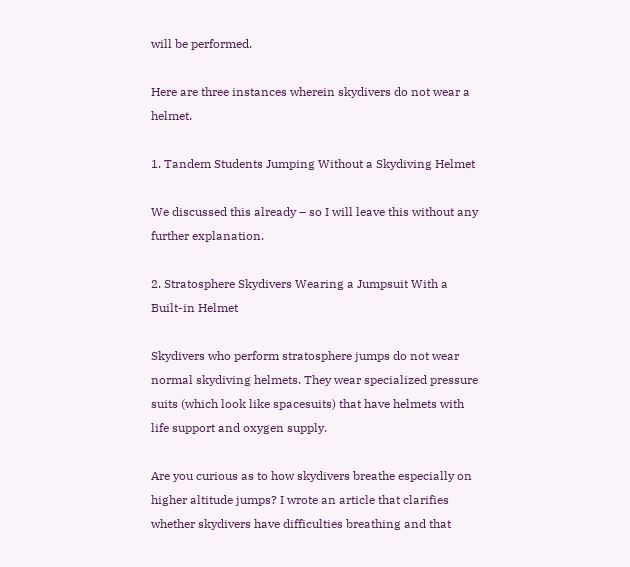will be performed.

Here are three instances wherein skydivers do not wear a helmet.

1. Tandem Students Jumping Without a Skydiving Helmet

We discussed this already – so I will leave this without any further explanation.

2. Stratosphere Skydivers Wearing a Jumpsuit With a Built-in Helmet

Skydivers who perform stratosphere jumps do not wear normal skydiving helmets. They wear specialized pressure suits (which look like spacesuits) that have helmets with life support and oxygen supply.

Are you curious as to how skydivers breathe especially on higher altitude jumps? I wrote an article that clarifies whether skydivers have difficulties breathing and that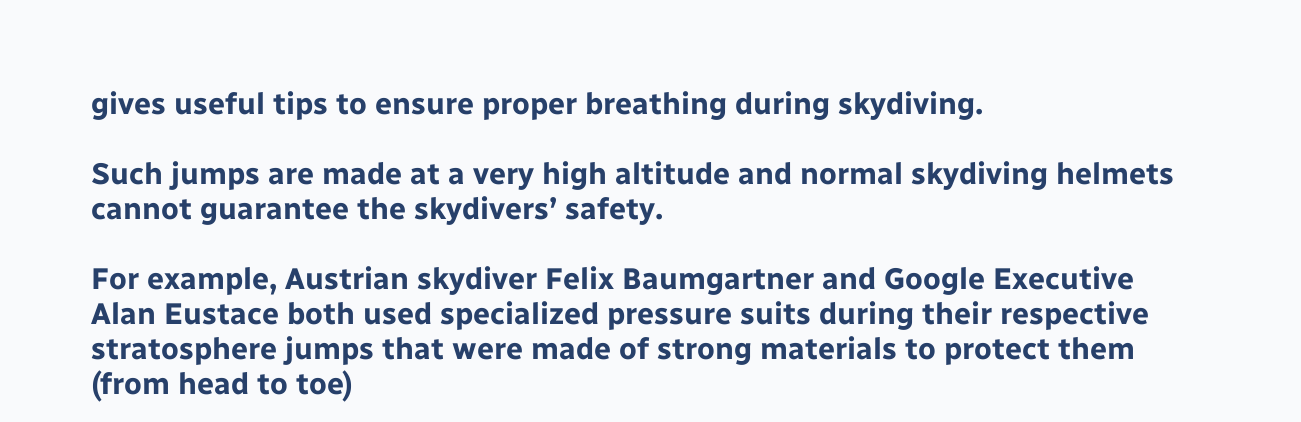gives useful tips to ensure proper breathing during skydiving.

Such jumps are made at a very high altitude and normal skydiving helmets cannot guarantee the skydivers’ safety.

For example, Austrian skydiver Felix Baumgartner and Google Executive Alan Eustace both used specialized pressure suits during their respective stratosphere jumps that were made of strong materials to protect them (from head to toe)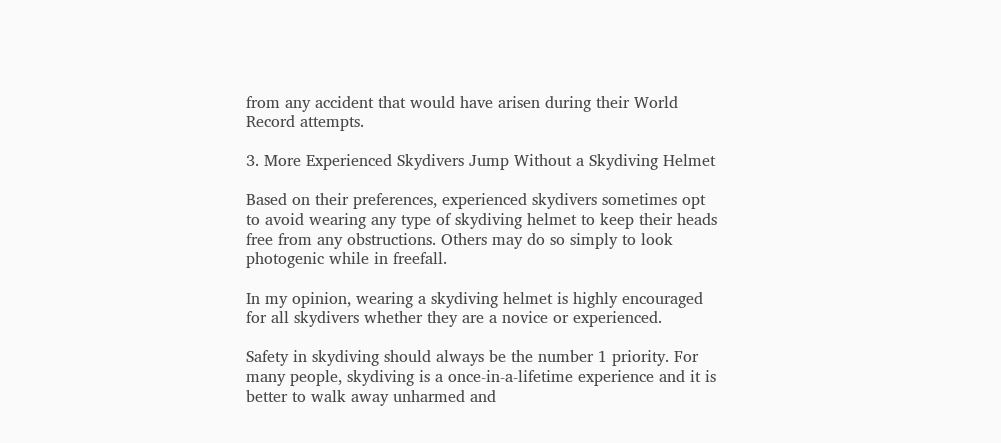from any accident that would have arisen during their World Record attempts.

3. More Experienced Skydivers Jump Without a Skydiving Helmet

Based on their preferences, experienced skydivers sometimes opt to avoid wearing any type of skydiving helmet to keep their heads free from any obstructions. Others may do so simply to look photogenic while in freefall.

In my opinion, wearing a skydiving helmet is highly encouraged for all skydivers whether they are a novice or experienced.

Safety in skydiving should always be the number 1 priority. For many people, skydiving is a once-in-a-lifetime experience and it is better to walk away unharmed and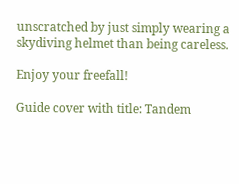unscratched by just simply wearing a skydiving helmet than being careless.

Enjoy your freefall!

Guide cover with title: Tandem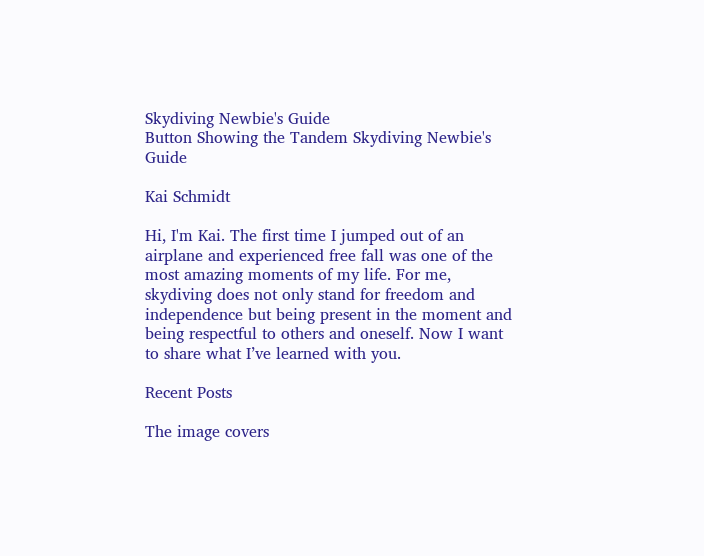Skydiving Newbie's Guide
Button Showing the Tandem Skydiving Newbie's Guide

Kai Schmidt

Hi, I'm Kai. The first time I jumped out of an airplane and experienced free fall was one of the most amazing moments of my life. For me, skydiving does not only stand for freedom and independence but being present in the moment and being respectful to others and oneself. Now I want to share what I’ve learned with you.

Recent Posts

The image covers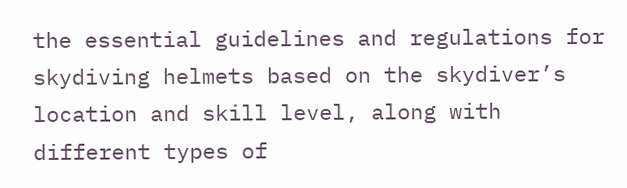the essential guidelines and regulations for skydiving helmets based on the skydiver’s location and skill level, along with different types of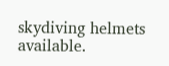skydiving helmets available.